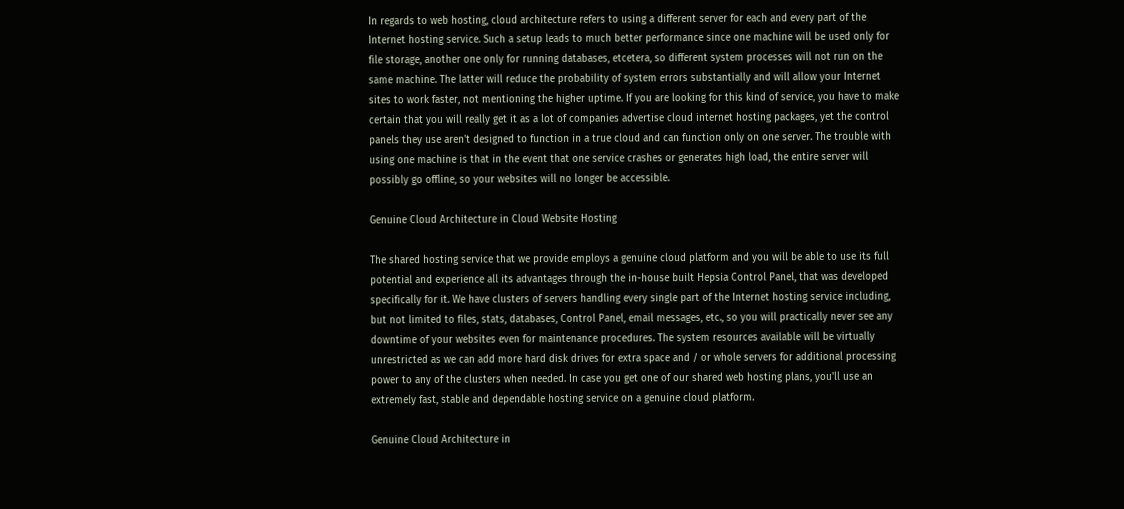In regards to web hosting, cloud architecture refers to using a different server for each and every part of the Internet hosting service. Such a setup leads to much better performance since one machine will be used only for file storage, another one only for running databases, etcetera, so different system processes will not run on the same machine. The latter will reduce the probability of system errors substantially and will allow your Internet sites to work faster, not mentioning the higher uptime. If you are looking for this kind of service, you have to make certain that you will really get it as a lot of companies advertise cloud internet hosting packages, yet the control panels they use aren't designed to function in a true cloud and can function only on one server. The trouble with using one machine is that in the event that one service crashes or generates high load, the entire server will possibly go offline, so your websites will no longer be accessible.

Genuine Cloud Architecture in Cloud Website Hosting

The shared hosting service that we provide employs a genuine cloud platform and you will be able to use its full potential and experience all its advantages through the in-house built Hepsia Control Panel, that was developed specifically for it. We have clusters of servers handling every single part of the Internet hosting service including, but not limited to files, stats, databases, Control Panel, email messages, etc., so you will practically never see any downtime of your websites even for maintenance procedures. The system resources available will be virtually unrestricted as we can add more hard disk drives for extra space and / or whole servers for additional processing power to any of the clusters when needed. In case you get one of our shared web hosting plans, you'll use an extremely fast, stable and dependable hosting service on a genuine cloud platform.

Genuine Cloud Architecture in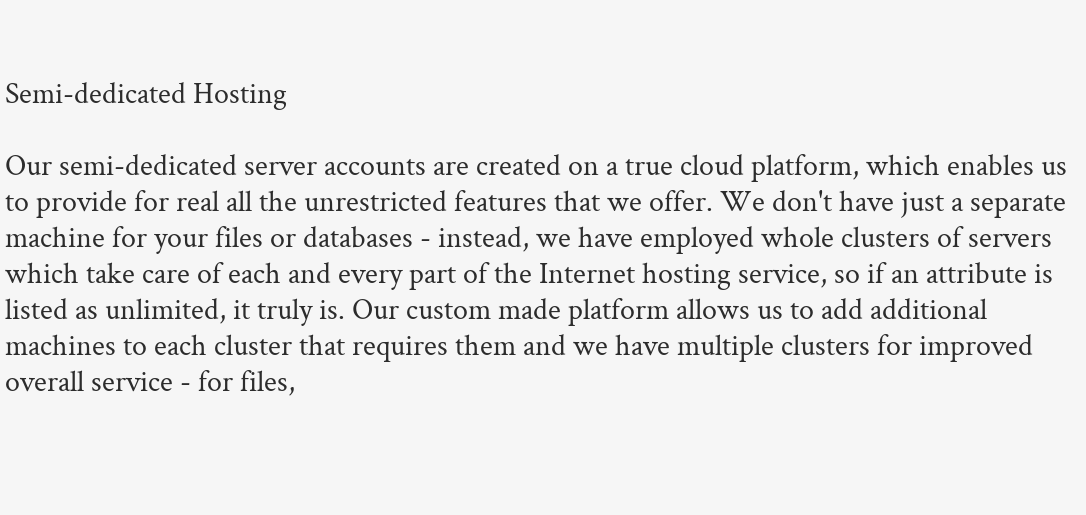Semi-dedicated Hosting

Our semi-dedicated server accounts are created on a true cloud platform, which enables us to provide for real all the unrestricted features that we offer. We don't have just a separate machine for your files or databases - instead, we have employed whole clusters of servers which take care of each and every part of the Internet hosting service, so if an attribute is listed as unlimited, it truly is. Our custom made platform allows us to add additional machines to each cluster that requires them and we have multiple clusters for improved overall service - for files,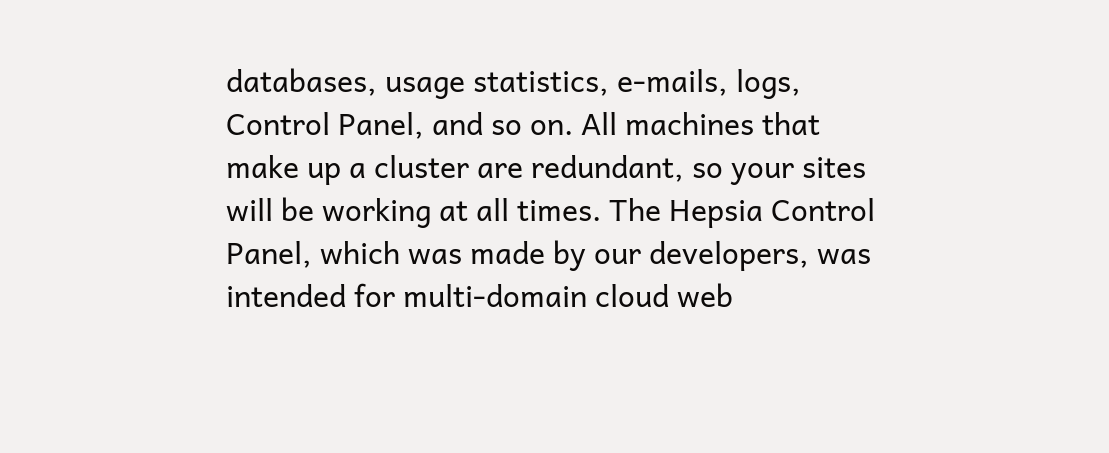databases, usage statistics, e-mails, logs, Control Panel, and so on. All machines that make up a cluster are redundant, so your sites will be working at all times. The Hepsia Control Panel, which was made by our developers, was intended for multi-domain cloud web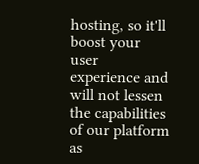hosting, so it'll boost your user experience and will not lessen the capabilities of our platform as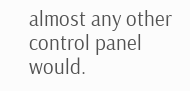almost any other control panel would.